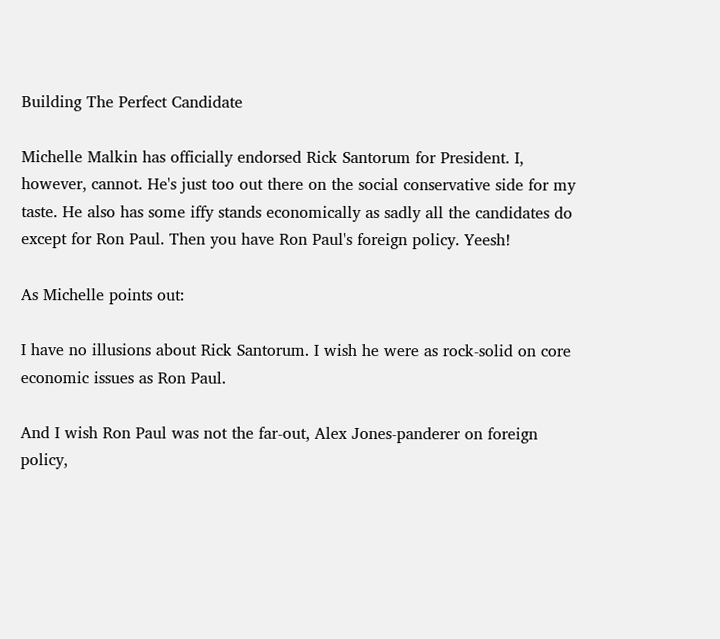Building The Perfect Candidate

Michelle Malkin has officially endorsed Rick Santorum for President. I, however, cannot. He's just too out there on the social conservative side for my taste. He also has some iffy stands economically as sadly all the candidates do except for Ron Paul. Then you have Ron Paul's foreign policy. Yeesh!

As Michelle points out:

I have no illusions about Rick Santorum. I wish he were as rock-solid on core economic issues as Ron Paul.

And I wish Ron Paul was not the far-out, Alex Jones-panderer on foreign policy,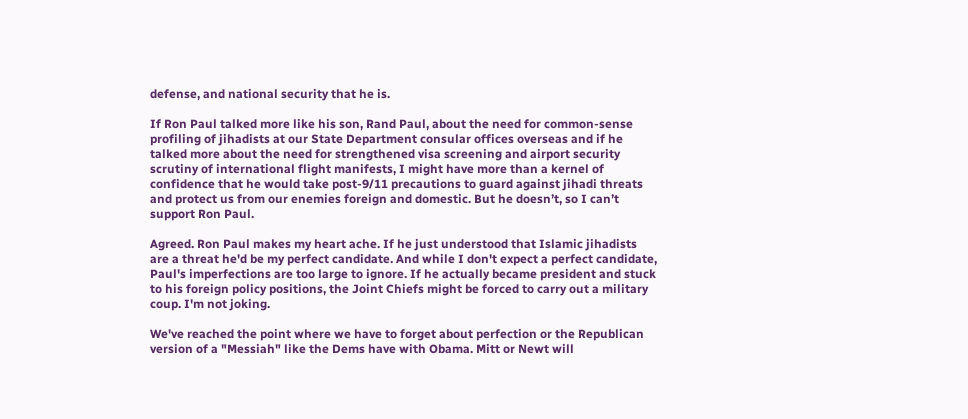defense, and national security that he is.

If Ron Paul talked more like his son, Rand Paul, about the need for common-sense profiling of jihadists at our State Department consular offices overseas and if he talked more about the need for strengthened visa screening and airport security scrutiny of international flight manifests, I might have more than a kernel of confidence that he would take post-9/11 precautions to guard against jihadi threats and protect us from our enemies foreign and domestic. But he doesn’t, so I can’t support Ron Paul.

Agreed. Ron Paul makes my heart ache. If he just understood that Islamic jihadists are a threat he'd be my perfect candidate. And while I don't expect a perfect candidate, Paul's imperfections are too large to ignore. If he actually became president and stuck to his foreign policy positions, the Joint Chiefs might be forced to carry out a military coup. I'm not joking.

We've reached the point where we have to forget about perfection or the Republican version of a "Messiah" like the Dems have with Obama. Mitt or Newt will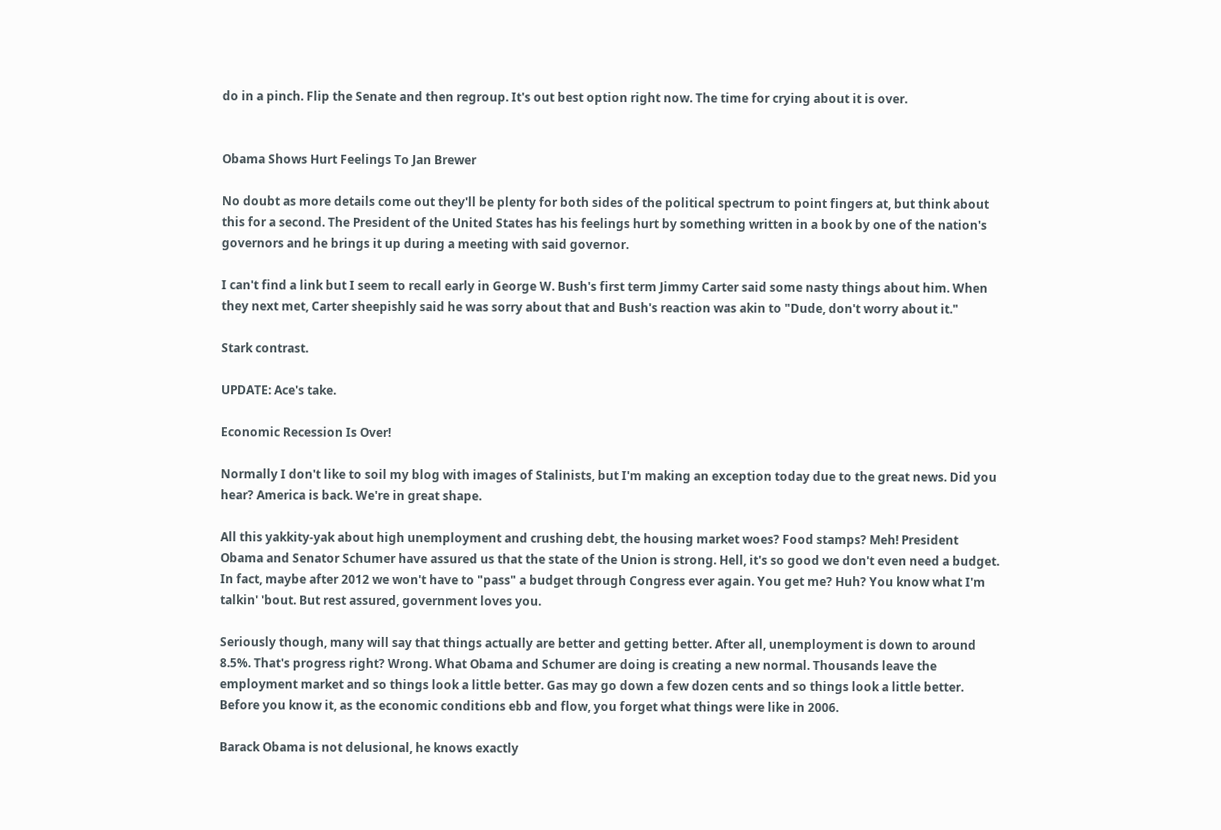do in a pinch. Flip the Senate and then regroup. It's out best option right now. The time for crying about it is over.


Obama Shows Hurt Feelings To Jan Brewer

No doubt as more details come out they'll be plenty for both sides of the political spectrum to point fingers at, but think about this for a second. The President of the United States has his feelings hurt by something written in a book by one of the nation's governors and he brings it up during a meeting with said governor.

I can't find a link but I seem to recall early in George W. Bush's first term Jimmy Carter said some nasty things about him. When they next met, Carter sheepishly said he was sorry about that and Bush's reaction was akin to "Dude, don't worry about it."

Stark contrast.

UPDATE: Ace's take.

Economic Recession Is Over!

Normally I don't like to soil my blog with images of Stalinists, but I'm making an exception today due to the great news. Did you hear? America is back. We're in great shape.

All this yakkity-yak about high unemployment and crushing debt, the housing market woes? Food stamps? Meh! President Obama and Senator Schumer have assured us that the state of the Union is strong. Hell, it's so good we don't even need a budget. In fact, maybe after 2012 we won't have to "pass" a budget through Congress ever again. You get me? Huh? You know what I'm talkin' 'bout. But rest assured, government loves you.

Seriously though, many will say that things actually are better and getting better. After all, unemployment is down to around 8.5%. That's progress right? Wrong. What Obama and Schumer are doing is creating a new normal. Thousands leave the employment market and so things look a little better. Gas may go down a few dozen cents and so things look a little better. Before you know it, as the economic conditions ebb and flow, you forget what things were like in 2006.

Barack Obama is not delusional, he knows exactly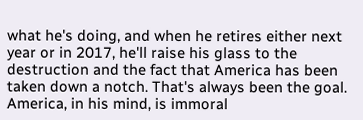what he's doing, and when he retires either next year or in 2017, he'll raise his glass to the destruction and the fact that America has been taken down a notch. That's always been the goal. America, in his mind, is immoral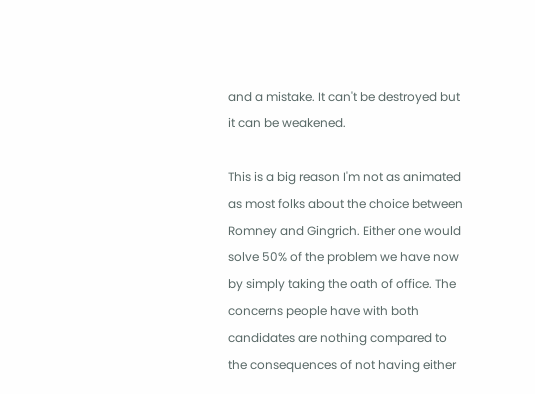and a mistake. It can't be destroyed but it can be weakened.

This is a big reason I'm not as animated as most folks about the choice between Romney and Gingrich. Either one would solve 50% of the problem we have now by simply taking the oath of office. The concerns people have with both candidates are nothing compared to the consequences of not having either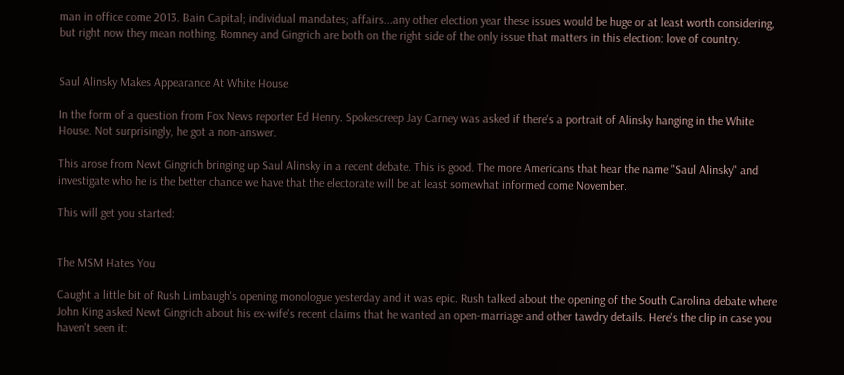man in office come 2013. Bain Capital; individual mandates; affairs...any other election year these issues would be huge or at least worth considering, but right now they mean nothing. Romney and Gingrich are both on the right side of the only issue that matters in this election: love of country.


Saul Alinsky Makes Appearance At White House

In the form of a question from Fox News reporter Ed Henry. Spokescreep Jay Carney was asked if there's a portrait of Alinsky hanging in the White House. Not surprisingly, he got a non-answer.

This arose from Newt Gingrich bringing up Saul Alinsky in a recent debate. This is good. The more Americans that hear the name "Saul Alinsky" and investigate who he is the better chance we have that the electorate will be at least somewhat informed come November.

This will get you started:


The MSM Hates You

Caught a little bit of Rush Limbaugh's opening monologue yesterday and it was epic. Rush talked about the opening of the South Carolina debate where John King asked Newt Gingrich about his ex-wife's recent claims that he wanted an open-marriage and other tawdry details. Here's the clip in case you haven't seen it: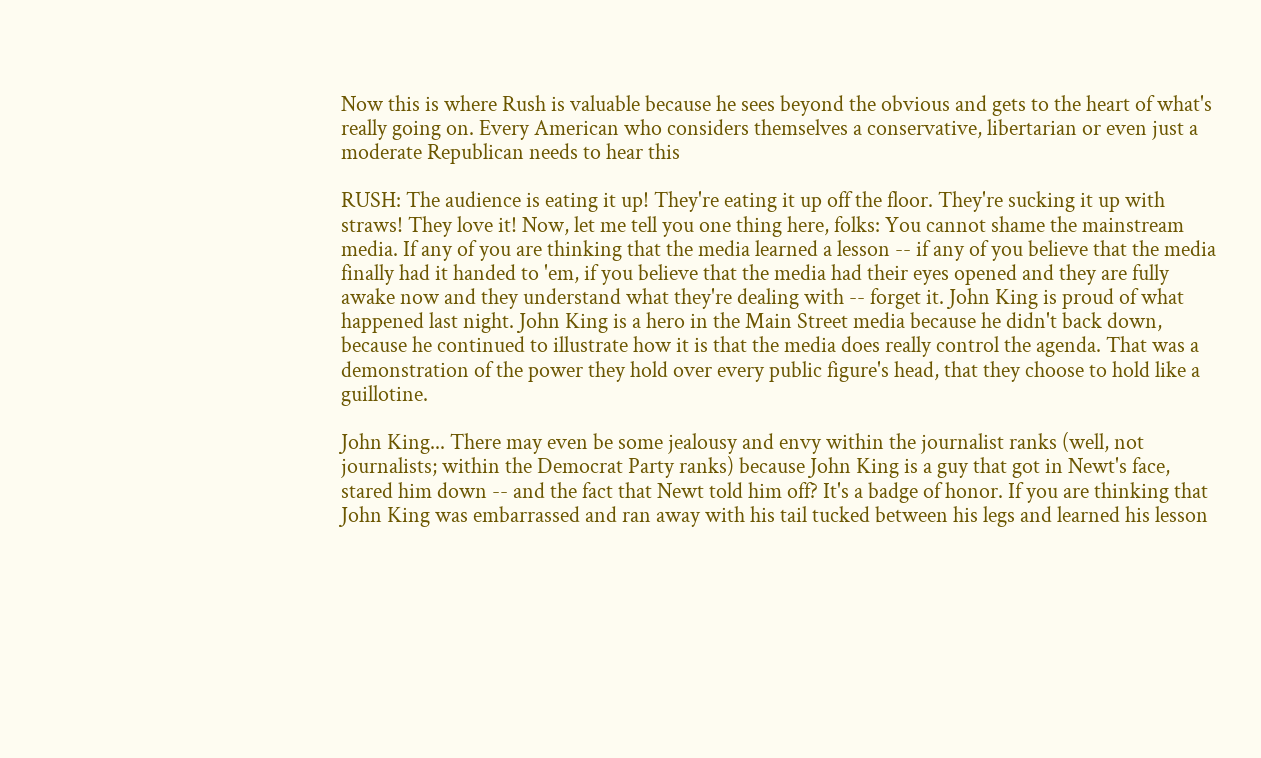Now this is where Rush is valuable because he sees beyond the obvious and gets to the heart of what's really going on. Every American who considers themselves a conservative, libertarian or even just a moderate Republican needs to hear this

RUSH: The audience is eating it up! They're eating it up off the floor. They're sucking it up with straws! They love it! Now, let me tell you one thing here, folks: You cannot shame the mainstream media. If any of you are thinking that the media learned a lesson -- if any of you believe that the media finally had it handed to 'em, if you believe that the media had their eyes opened and they are fully awake now and they understand what they're dealing with -- forget it. John King is proud of what happened last night. John King is a hero in the Main Street media because he didn't back down, because he continued to illustrate how it is that the media does really control the agenda. That was a demonstration of the power they hold over every public figure's head, that they choose to hold like a guillotine.

John King... There may even be some jealousy and envy within the journalist ranks (well, not journalists; within the Democrat Party ranks) because John King is a guy that got in Newt's face, stared him down -- and the fact that Newt told him off? It's a badge of honor. If you are thinking that John King was embarrassed and ran away with his tail tucked between his legs and learned his lesson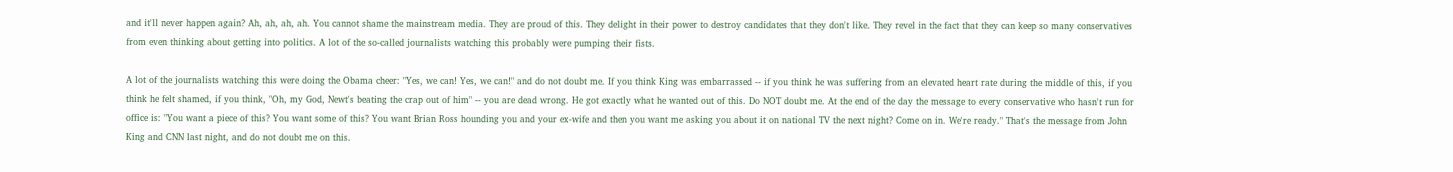and it'll never happen again? Ah, ah, ah, ah. You cannot shame the mainstream media. They are proud of this. They delight in their power to destroy candidates that they don't like. They revel in the fact that they can keep so many conservatives from even thinking about getting into politics. A lot of the so-called journalists watching this probably were pumping their fists.

A lot of the journalists watching this were doing the Obama cheer: "Yes, we can! Yes, we can!" and do not doubt me. If you think King was embarrassed -- if you think he was suffering from an elevated heart rate during the middle of this, if you think he felt shamed, if you think, "Oh, my God, Newt's beating the crap out of him" -- you are dead wrong. He got exactly what he wanted out of this. Do NOT doubt me. At the end of the day the message to every conservative who hasn't run for office is: "You want a piece of this? You want some of this? You want Brian Ross hounding you and your ex-wife and then you want me asking you about it on national TV the next night? Come on in. We're ready." That's the message from John King and CNN last night, and do not doubt me on this.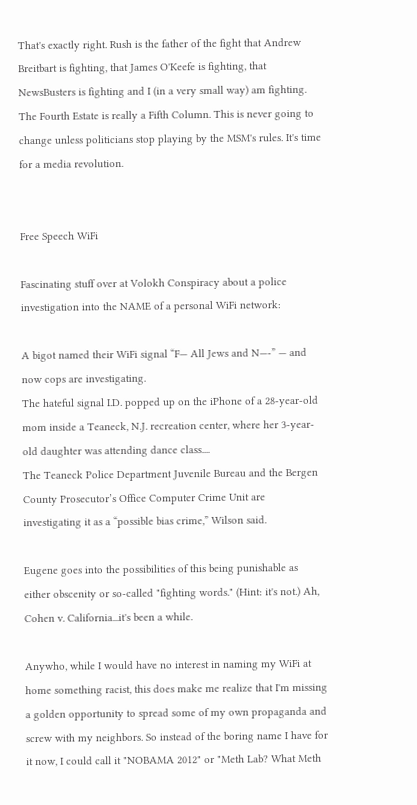That's exactly right. Rush is the father of the fight that Andrew Breitbart is fighting, that James O'Keefe is fighting, that NewsBusters is fighting and I (in a very small way) am fighting. The Fourth Estate is really a Fifth Column. This is never going to change unless politicians stop playing by the MSM's rules. It's time for a media revolution.


Free Speech WiFi

Fascinating stuff over at Volokh Conspiracy about a police investigation into the NAME of a personal WiFi network:

A bigot named their WiFi signal “F— All Jews and N—-” — and now cops are investigating.
The hateful signal I.D. popped up on the iPhone of a 28-year-old mom inside a Teaneck, N.J. recreation center, where her 3-year-old daughter was attending dance class....
The Teaneck Police Department Juvenile Bureau and the Bergen County Prosecutor’s Office Computer Crime Unit are investigating it as a “possible bias crime,” Wilson said.

Eugene goes into the possibilities of this being punishable as either obscenity or so-called "fighting words." (Hint: it's not.) Ah, Cohen v. California...it's been a while.

Anywho, while I would have no interest in naming my WiFi at home something racist, this does make me realize that I'm missing a golden opportunity to spread some of my own propaganda and screw with my neighbors. So instead of the boring name I have for it now, I could call it "NOBAMA 2012" or "Meth Lab? What Meth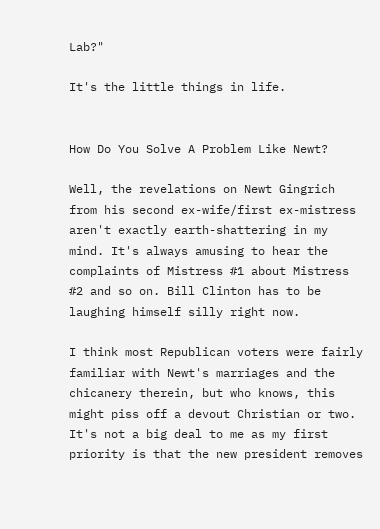Lab?"

It's the little things in life.


How Do You Solve A Problem Like Newt?

Well, the revelations on Newt Gingrich from his second ex-wife/first ex-mistress aren't exactly earth-shattering in my mind. It's always amusing to hear the complaints of Mistress #1 about Mistress #2 and so on. Bill Clinton has to be laughing himself silly right now.

I think most Republican voters were fairly familiar with Newt's marriages and the chicanery therein, but who knows, this might piss off a devout Christian or two. It's not a big deal to me as my first priority is that the new president removes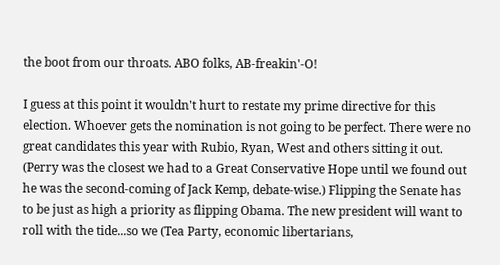the boot from our throats. ABO folks, AB-freakin'-O!

I guess at this point it wouldn't hurt to restate my prime directive for this election. Whoever gets the nomination is not going to be perfect. There were no great candidates this year with Rubio, Ryan, West and others sitting it out. (Perry was the closest we had to a Great Conservative Hope until we found out he was the second-coming of Jack Kemp, debate-wise.) Flipping the Senate has to be just as high a priority as flipping Obama. The new president will want to roll with the tide...so we (Tea Party, economic libertarians,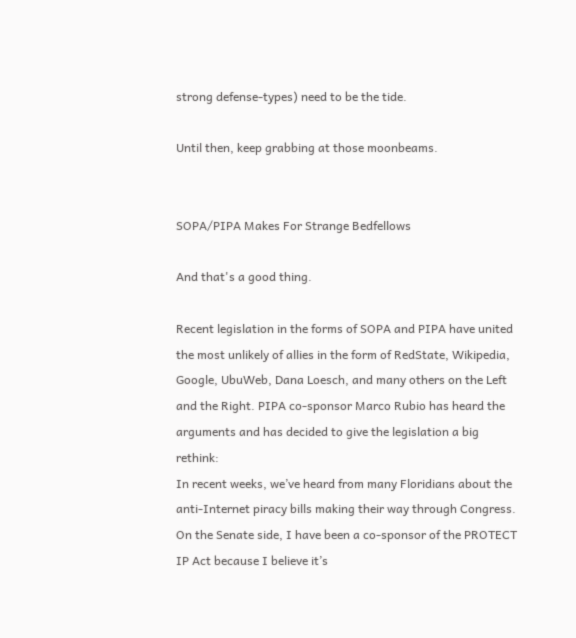strong defense-types) need to be the tide.

Until then, keep grabbing at those moonbeams.


SOPA/PIPA Makes For Strange Bedfellows

And that's a good thing.

Recent legislation in the forms of SOPA and PIPA have united the most unlikely of allies in the form of RedState, Wikipedia, Google, UbuWeb, Dana Loesch, and many others on the Left and the Right. PIPA co-sponsor Marco Rubio has heard the arguments and has decided to give the legislation a big rethink:
In recent weeks, we’ve heard from many Floridians about the anti-Internet piracy bills making their way through Congress. On the Senate side, I have been a co-sponsor of the PROTECT IP Act because I believe it’s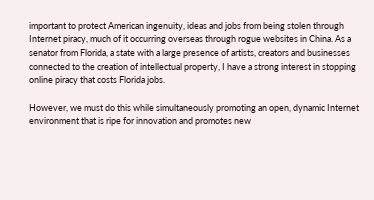important to protect American ingenuity, ideas and jobs from being stolen through Internet piracy, much of it occurring overseas through rogue websites in China. As a senator from Florida, a state with a large presence of artists, creators and businesses connected to the creation of intellectual property, I have a strong interest in stopping online piracy that costs Florida jobs.

However, we must do this while simultaneously promoting an open, dynamic Internet environment that is ripe for innovation and promotes new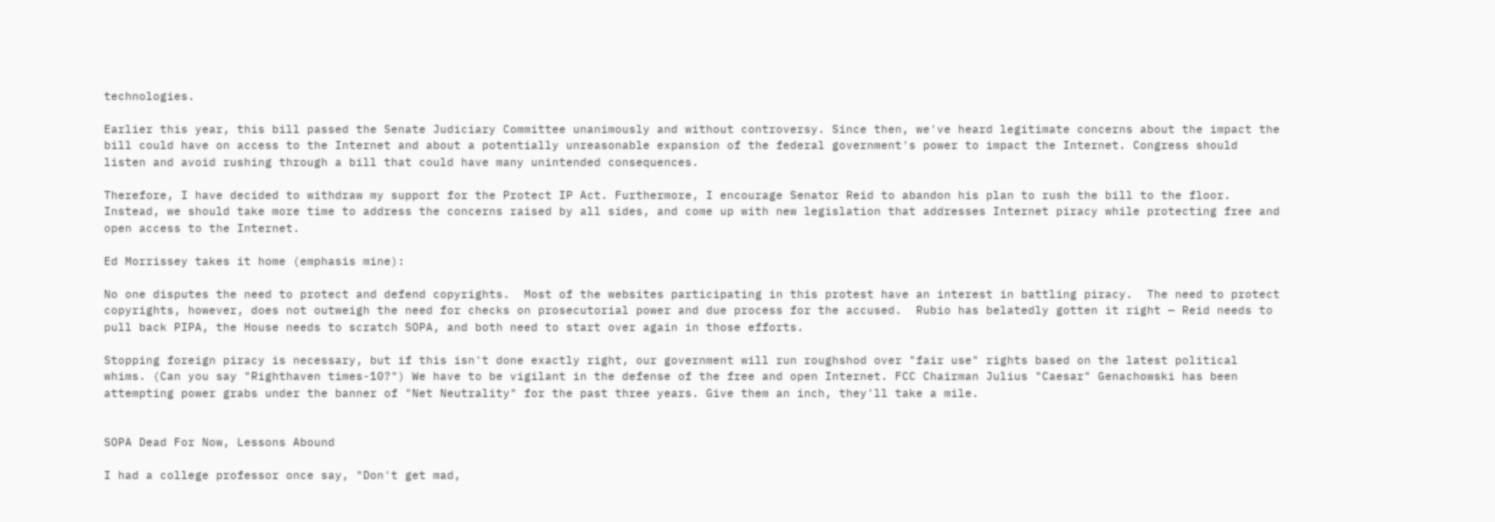technologies.

Earlier this year, this bill passed the Senate Judiciary Committee unanimously and without controversy. Since then, we've heard legitimate concerns about the impact the bill could have on access to the Internet and about a potentially unreasonable expansion of the federal government's power to impact the Internet. Congress should listen and avoid rushing through a bill that could have many unintended consequences.

Therefore, I have decided to withdraw my support for the Protect IP Act. Furthermore, I encourage Senator Reid to abandon his plan to rush the bill to the floor. Instead, we should take more time to address the concerns raised by all sides, and come up with new legislation that addresses Internet piracy while protecting free and open access to the Internet.

Ed Morrissey takes it home (emphasis mine):

No one disputes the need to protect and defend copyrights.  Most of the websites participating in this protest have an interest in battling piracy.  The need to protect copyrights, however, does not outweigh the need for checks on prosecutorial power and due process for the accused.  Rubio has belatedly gotten it right — Reid needs to pull back PIPA, the House needs to scratch SOPA, and both need to start over again in those efforts.

Stopping foreign piracy is necessary, but if this isn't done exactly right, our government will run roughshod over "fair use" rights based on the latest political whims. (Can you say "Righthaven times-10?") We have to be vigilant in the defense of the free and open Internet. FCC Chairman Julius "Caesar" Genachowski has been attempting power grabs under the banner of "Net Neutrality" for the past three years. Give them an inch, they'll take a mile.


SOPA Dead For Now, Lessons Abound

I had a college professor once say, "Don't get mad,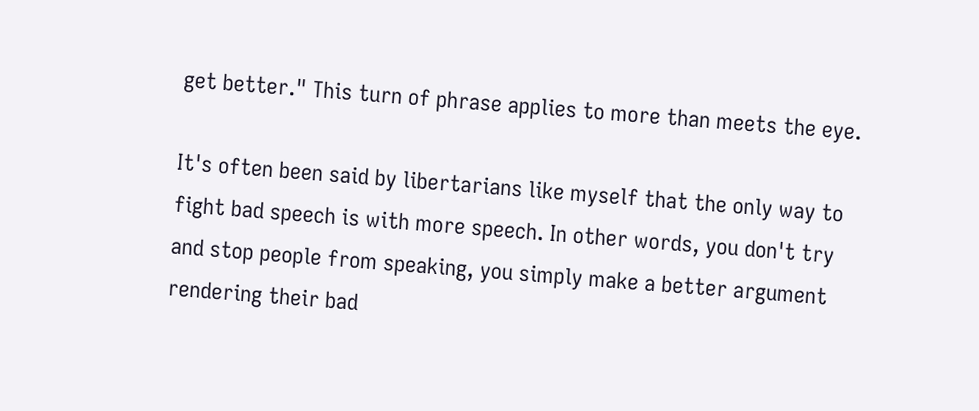get better." This turn of phrase applies to more than meets the eye.

It's often been said by libertarians like myself that the only way to fight bad speech is with more speech. In other words, you don't try and stop people from speaking, you simply make a better argument rendering their bad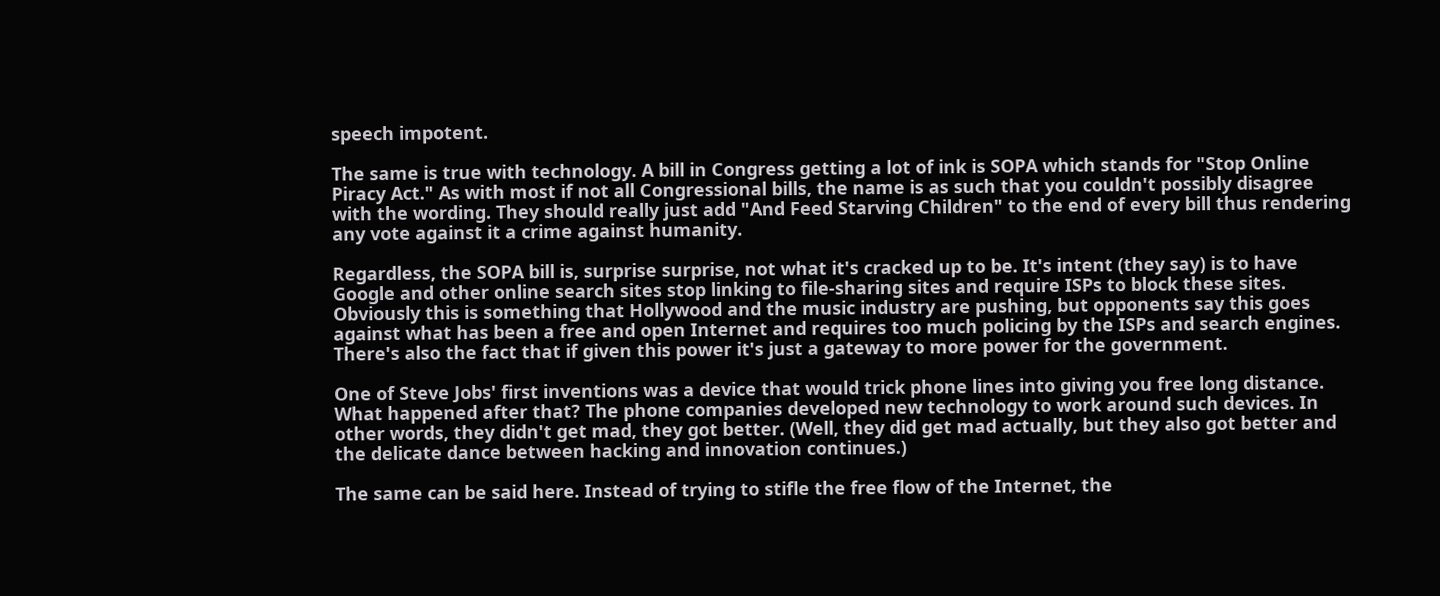speech impotent.

The same is true with technology. A bill in Congress getting a lot of ink is SOPA which stands for "Stop Online Piracy Act." As with most if not all Congressional bills, the name is as such that you couldn't possibly disagree with the wording. They should really just add "And Feed Starving Children" to the end of every bill thus rendering any vote against it a crime against humanity.

Regardless, the SOPA bill is, surprise surprise, not what it's cracked up to be. It's intent (they say) is to have Google and other online search sites stop linking to file-sharing sites and require ISPs to block these sites. Obviously this is something that Hollywood and the music industry are pushing, but opponents say this goes against what has been a free and open Internet and requires too much policing by the ISPs and search engines. There's also the fact that if given this power it's just a gateway to more power for the government.

One of Steve Jobs' first inventions was a device that would trick phone lines into giving you free long distance. What happened after that? The phone companies developed new technology to work around such devices. In other words, they didn't get mad, they got better. (Well, they did get mad actually, but they also got better and the delicate dance between hacking and innovation continues.)

The same can be said here. Instead of trying to stifle the free flow of the Internet, the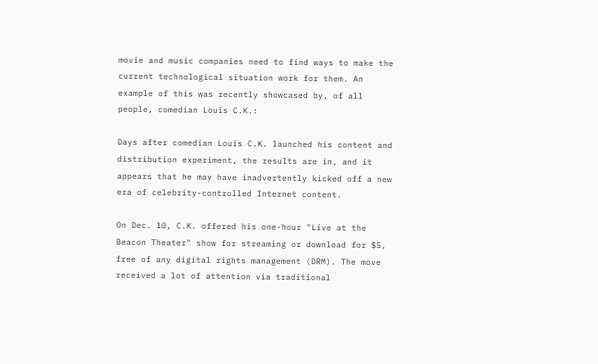movie and music companies need to find ways to make the current technological situation work for them. An example of this was recently showcased by, of all people, comedian Louis C.K.:

Days after comedian Louis C.K. launched his content and distribution experiment, the results are in, and it appears that he may have inadvertently kicked off a new era of celebrity-controlled Internet content.

On Dec. 10, C.K. offered his one-hour "Live at the Beacon Theater" show for streaming or download for $5, free of any digital rights management (DRM). The move received a lot of attention via traditional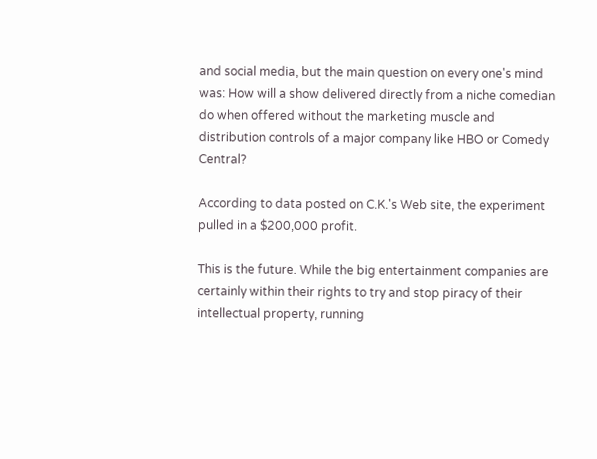and social media, but the main question on every one's mind was: How will a show delivered directly from a niche comedian do when offered without the marketing muscle and distribution controls of a major company like HBO or Comedy Central?

According to data posted on C.K.'s Web site, the experiment pulled in a $200,000 profit.

This is the future. While the big entertainment companies are certainly within their rights to try and stop piracy of their intellectual property, running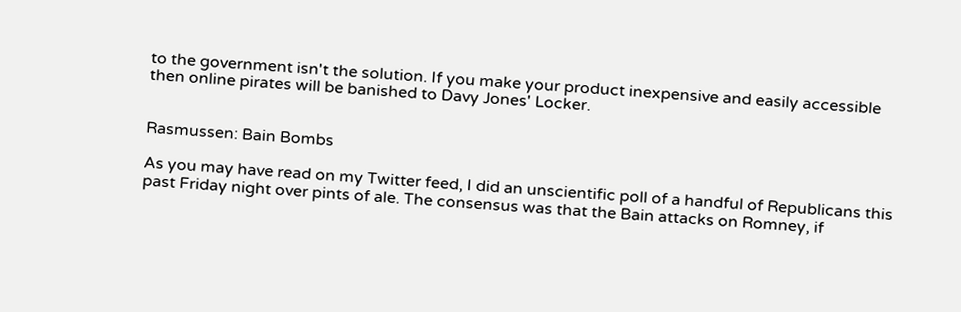to the government isn't the solution. If you make your product inexpensive and easily accessible then online pirates will be banished to Davy Jones' Locker.


Rasmussen: Bain Bombs

As you may have read on my Twitter feed, I did an unscientific poll of a handful of Republicans this past Friday night over pints of ale. The consensus was that the Bain attacks on Romney, if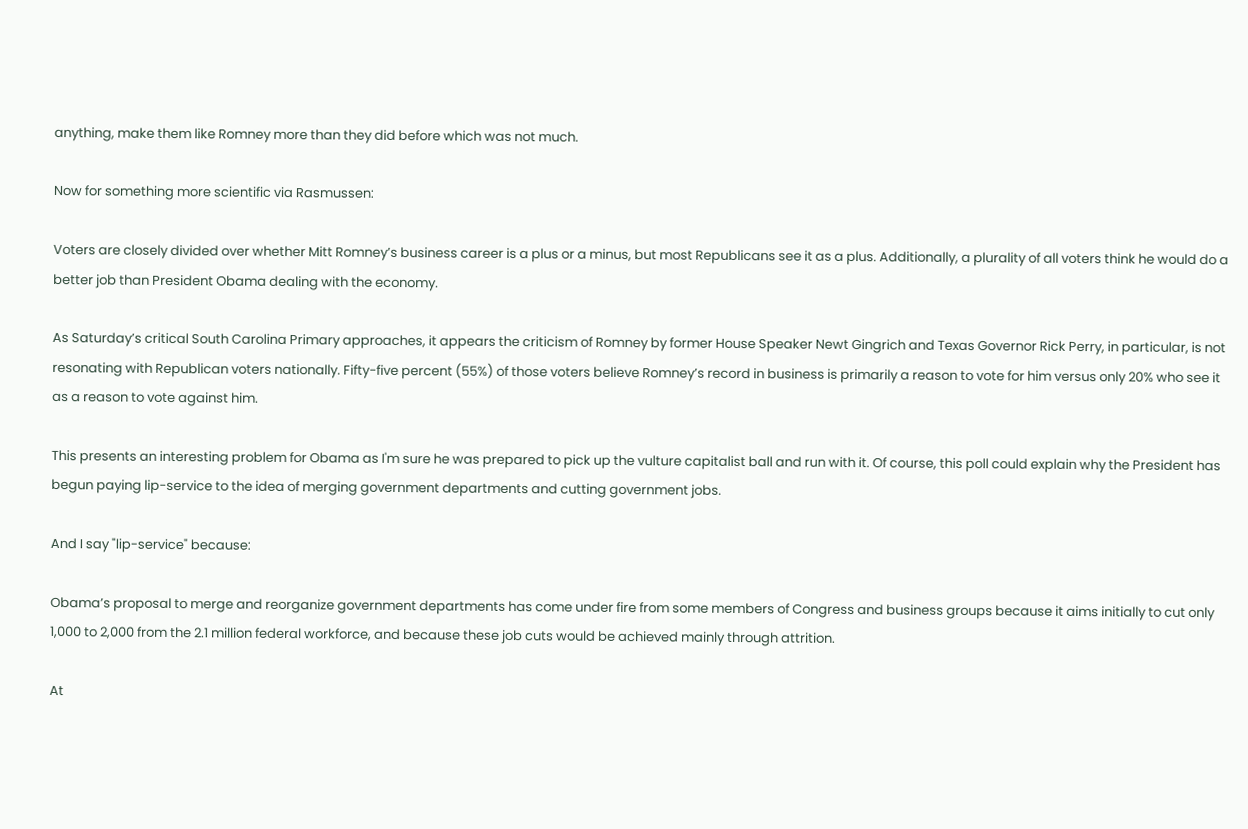anything, make them like Romney more than they did before which was not much.

Now for something more scientific via Rasmussen:

Voters are closely divided over whether Mitt Romney’s business career is a plus or a minus, but most Republicans see it as a plus. Additionally, a plurality of all voters think he would do a better job than President Obama dealing with the economy.

As Saturday’s critical South Carolina Primary approaches, it appears the criticism of Romney by former House Speaker Newt Gingrich and Texas Governor Rick Perry, in particular, is not resonating with Republican voters nationally. Fifty-five percent (55%) of those voters believe Romney’s record in business is primarily a reason to vote for him versus only 20% who see it as a reason to vote against him.

This presents an interesting problem for Obama as I'm sure he was prepared to pick up the vulture capitalist ball and run with it. Of course, this poll could explain why the President has begun paying lip-service to the idea of merging government departments and cutting government jobs.

And I say "lip-service" because:

Obama’s proposal to merge and reorganize government departments has come under fire from some members of Congress and business groups because it aims initially to cut only 1,000 to 2,000 from the 2.1 million federal workforce, and because these job cuts would be achieved mainly through attrition.

At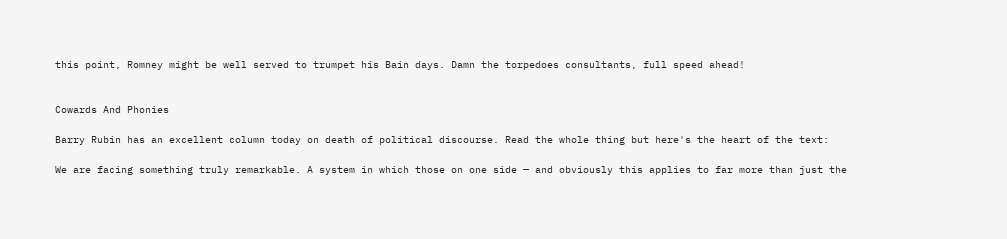this point, Romney might be well served to trumpet his Bain days. Damn the torpedoes consultants, full speed ahead!


Cowards And Phonies

Barry Rubin has an excellent column today on death of political discourse. Read the whole thing but here's the heart of the text:

We are facing something truly remarkable. A system in which those on one side — and obviously this applies to far more than just the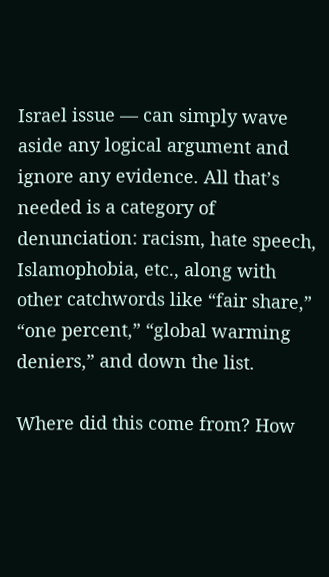Israel issue — can simply wave aside any logical argument and ignore any evidence. All that’s needed is a category of denunciation: racism, hate speech, Islamophobia, etc., along with other catchwords like “fair share,” “one percent,” “global warming deniers,” and down the list.

Where did this come from? How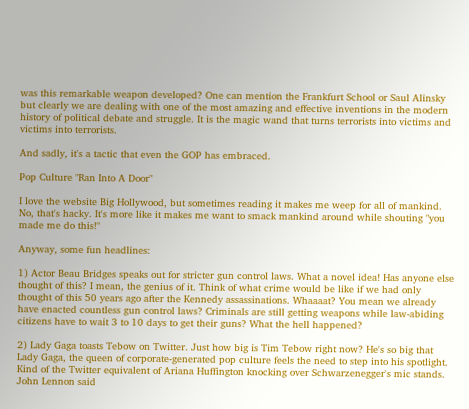was this remarkable weapon developed? One can mention the Frankfurt School or Saul Alinsky but clearly we are dealing with one of the most amazing and effective inventions in the modern history of political debate and struggle. It is the magic wand that turns terrorists into victims and victims into terrorists.

And sadly, it's a tactic that even the GOP has embraced.

Pop Culture "Ran Into A Door"

I love the website Big Hollywood, but sometimes reading it makes me weep for all of mankind. No, that's hacky. It's more like it makes me want to smack mankind around while shouting "you made me do this!"

Anyway, some fun headlines:

1) Actor Beau Bridges speaks out for stricter gun control laws. What a novel idea! Has anyone else thought of this? I mean, the genius of it. Think of what crime would be like if we had only thought of this 50 years ago after the Kennedy assassinations. Whaaaat? You mean we already have enacted countless gun control laws? Criminals are still getting weapons while law-abiding citizens have to wait 3 to 10 days to get their guns? What the hell happened?

2) Lady Gaga toasts Tebow on Twitter. Just how big is Tim Tebow right now? He's so big that Lady Gaga, the queen of corporate-generated pop culture feels the need to step into his spotlight. Kind of the Twitter equivalent of Ariana Huffington knocking over Schwarzenegger's mic stands. John Lennon said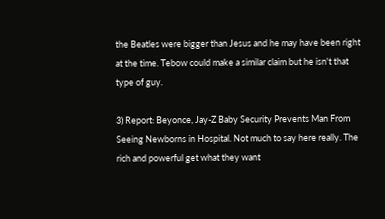the Beatles were bigger than Jesus and he may have been right at the time. Tebow could make a similar claim but he isn't that type of guy.

3) Report: Beyonce, Jay-Z Baby Security Prevents Man From Seeing Newborns in Hospital. Not much to say here really. The rich and powerful get what they want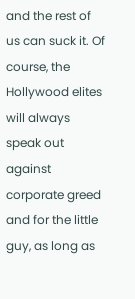and the rest of us can suck it. Of course, the Hollywood elites will always speak out against corporate greed and for the little guy, as long as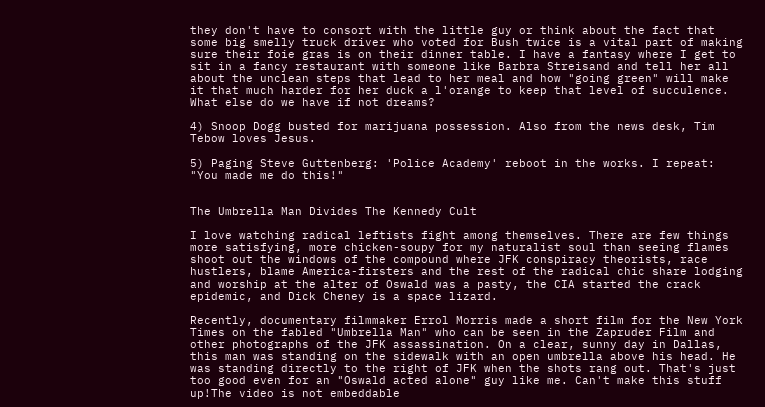they don't have to consort with the little guy or think about the fact that some big smelly truck driver who voted for Bush twice is a vital part of making sure their foie gras is on their dinner table. I have a fantasy where I get to sit in a fancy restaurant with someone like Barbra Streisand and tell her all about the unclean steps that lead to her meal and how "going green" will make it that much harder for her duck a l'orange to keep that level of succulence. What else do we have if not dreams?

4) Snoop Dogg busted for marijuana possession. Also from the news desk, Tim Tebow loves Jesus.

5) Paging Steve Guttenberg: 'Police Academy' reboot in the works. I repeat: "You made me do this!"


The Umbrella Man Divides The Kennedy Cult

I love watching radical leftists fight among themselves. There are few things more satisfying, more chicken-soupy for my naturalist soul than seeing flames shoot out the windows of the compound where JFK conspiracy theorists, race hustlers, blame America-firsters and the rest of the radical chic share lodging and worship at the alter of Oswald was a pasty, the CIA started the crack epidemic, and Dick Cheney is a space lizard.

Recently, documentary filmmaker Errol Morris made a short film for the New York Times on the fabled "Umbrella Man" who can be seen in the Zapruder Film and other photographs of the JFK assassination. On a clear, sunny day in Dallas, this man was standing on the sidewalk with an open umbrella above his head. He was standing directly to the right of JFK when the shots rang out. That's just too good even for an "Oswald acted alone" guy like me. Can't make this stuff up!The video is not embeddable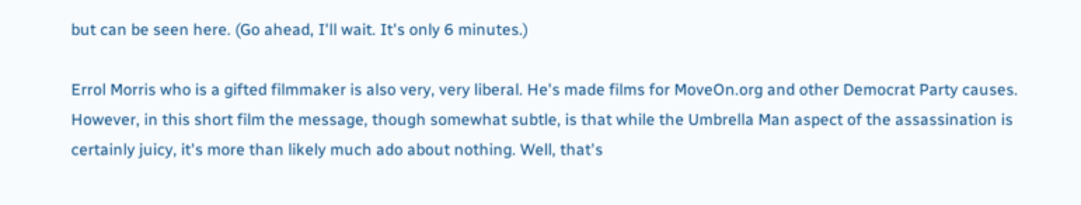but can be seen here. (Go ahead, I'll wait. It's only 6 minutes.)

Errol Morris who is a gifted filmmaker is also very, very liberal. He's made films for MoveOn.org and other Democrat Party causes. However, in this short film the message, though somewhat subtle, is that while the Umbrella Man aspect of the assassination is certainly juicy, it's more than likely much ado about nothing. Well, that's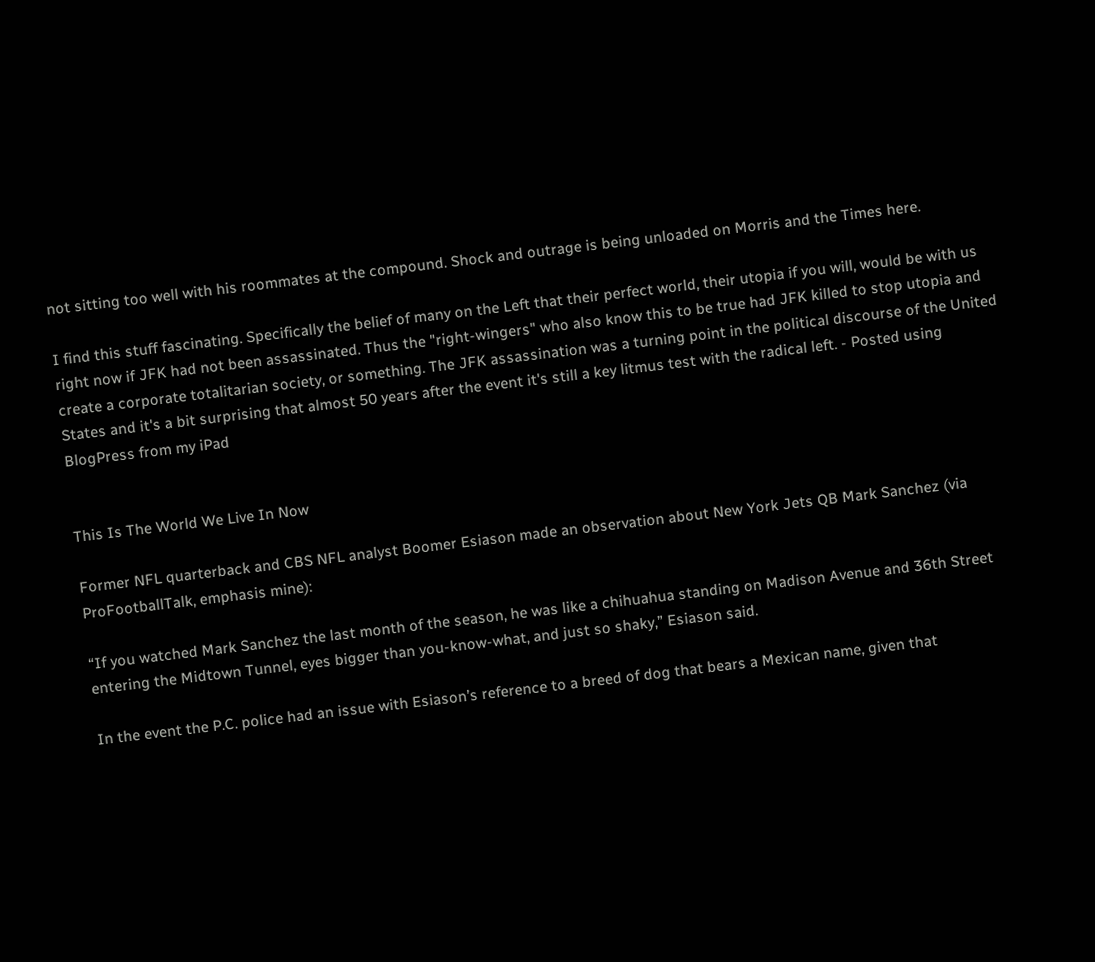not sitting too well with his roommates at the compound. Shock and outrage is being unloaded on Morris and the Times here.

I find this stuff fascinating. Specifically the belief of many on the Left that their perfect world, their utopia if you will, would be with us right now if JFK had not been assassinated. Thus the "right-wingers" who also know this to be true had JFK killed to stop utopia and create a corporate totalitarian society, or something. The JFK assassination was a turning point in the political discourse of the United States and it's a bit surprising that almost 50 years after the event it's still a key litmus test with the radical left. - Posted using BlogPress from my iPad


This Is The World We Live In Now

Former NFL quarterback and CBS NFL analyst Boomer Esiason made an observation about New York Jets QB Mark Sanchez (via ProFootballTalk, emphasis mine):

“If you watched Mark Sanchez the last month of the season, he was like a chihuahua standing on Madison Avenue and 36th Street entering the Midtown Tunnel, eyes bigger than you-know-what, and just so shaky,” Esiason said.

In the event the P.C. police had an issue with Esiason’s reference to a breed of dog that bears a Mexican name, given that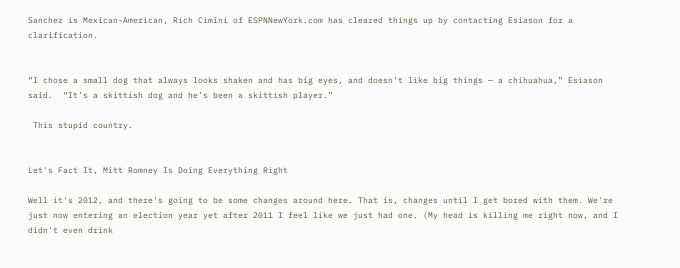Sanchez is Mexican-American, Rich Cimini of ESPNNewYork.com has cleared things up by contacting Esiason for a clarification.


“I chose a small dog that always looks shaken and has big eyes, and doesn’t like big things — a chihuahua,” Esiason said.  “It’s a skittish dog and he’s been a skittish player.”

 This stupid country.


Let's Fact It, Mitt Romney Is Doing Everything Right

Well it's 2012, and there's going to be some changes around here. That is, changes until I get bored with them. We're just now entering an election year yet after 2011 I feel like we just had one. (My head is killing me right now, and I didn't even drink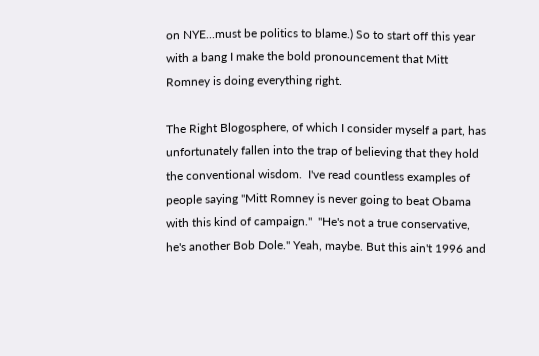on NYE...must be politics to blame.) So to start off this year with a bang I make the bold pronouncement that Mitt Romney is doing everything right.

The Right Blogosphere, of which I consider myself a part, has unfortunately fallen into the trap of believing that they hold the conventional wisdom.  I've read countless examples of people saying "Mitt Romney is never going to beat Obama with this kind of campaign."  "He's not a true conservative, he's another Bob Dole." Yeah, maybe. But this ain't 1996 and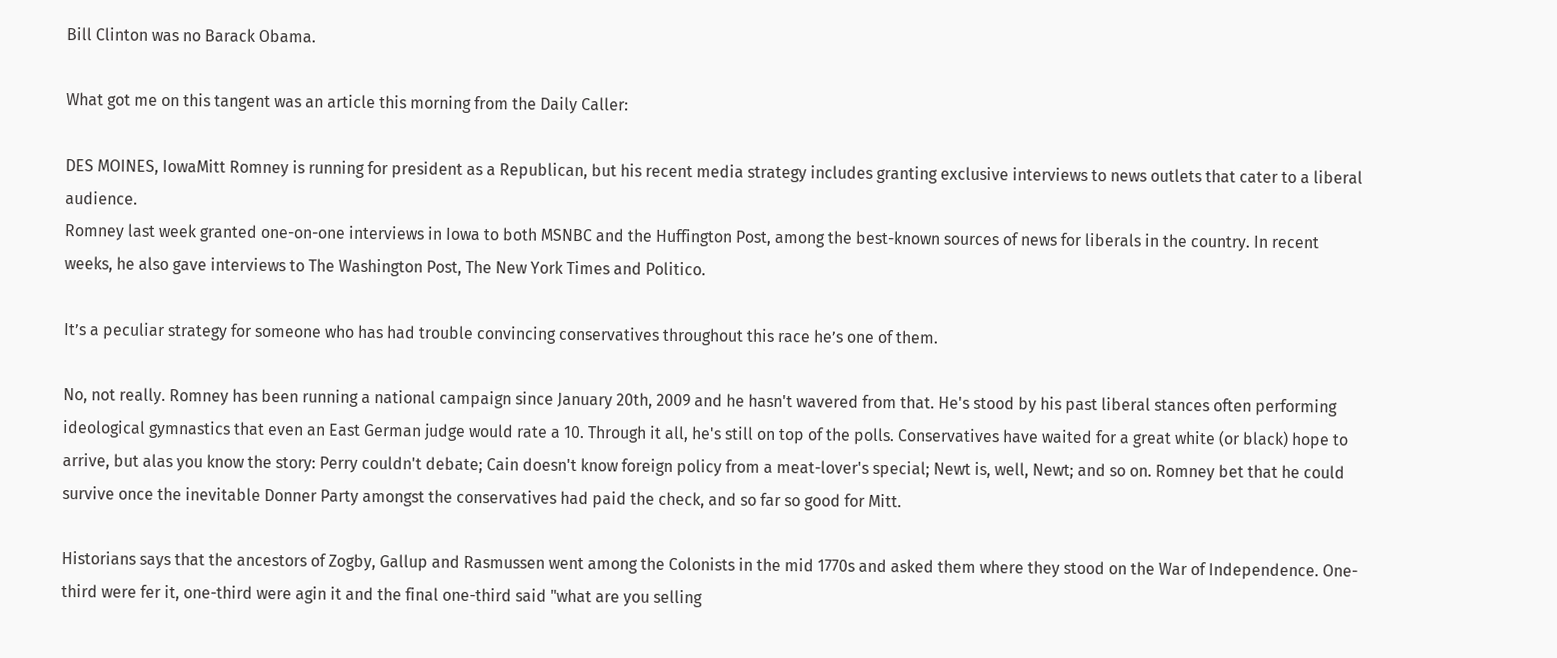Bill Clinton was no Barack Obama.

What got me on this tangent was an article this morning from the Daily Caller:

DES MOINES, IowaMitt Romney is running for president as a Republican, but his recent media strategy includes granting exclusive interviews to news outlets that cater to a liberal audience.
Romney last week granted one-on-one interviews in Iowa to both MSNBC and the Huffington Post, among the best-known sources of news for liberals in the country. In recent weeks, he also gave interviews to The Washington Post, The New York Times and Politico.

It’s a peculiar strategy for someone who has had trouble convincing conservatives throughout this race he’s one of them.

No, not really. Romney has been running a national campaign since January 20th, 2009 and he hasn't wavered from that. He's stood by his past liberal stances often performing ideological gymnastics that even an East German judge would rate a 10. Through it all, he's still on top of the polls. Conservatives have waited for a great white (or black) hope to arrive, but alas you know the story: Perry couldn't debate; Cain doesn't know foreign policy from a meat-lover's special; Newt is, well, Newt; and so on. Romney bet that he could survive once the inevitable Donner Party amongst the conservatives had paid the check, and so far so good for Mitt.

Historians says that the ancestors of Zogby, Gallup and Rasmussen went among the Colonists in the mid 1770s and asked them where they stood on the War of Independence. One-third were fer it, one-third were agin it and the final one-third said "what are you selling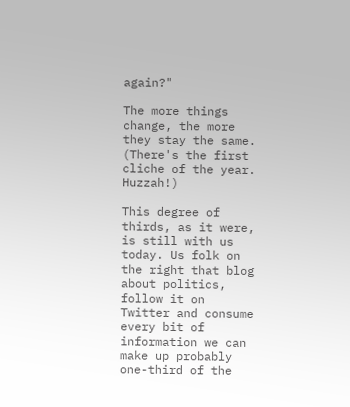again?"

The more things change, the more they stay the same. (There's the first cliche of the year. Huzzah!)

This degree of thirds, as it were, is still with us today. Us folk on the right that blog about politics, follow it on Twitter and consume every bit of information we can make up probably one-third of the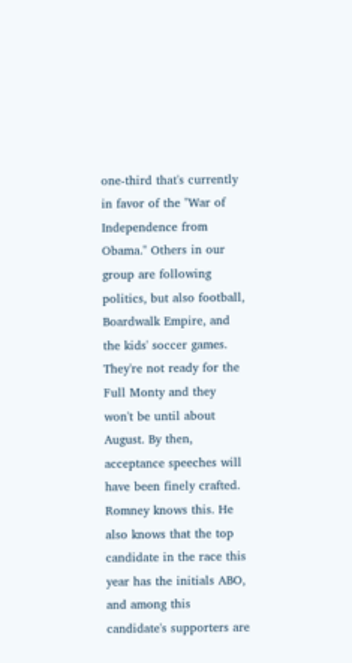one-third that's currently in favor of the "War of Independence from Obama." Others in our group are following politics, but also football, Boardwalk Empire, and the kids' soccer games. They're not ready for the Full Monty and they won't be until about August. By then, acceptance speeches will have been finely crafted. Romney knows this. He also knows that the top candidate in the race this year has the initials ABO, and among this candidate's supporters are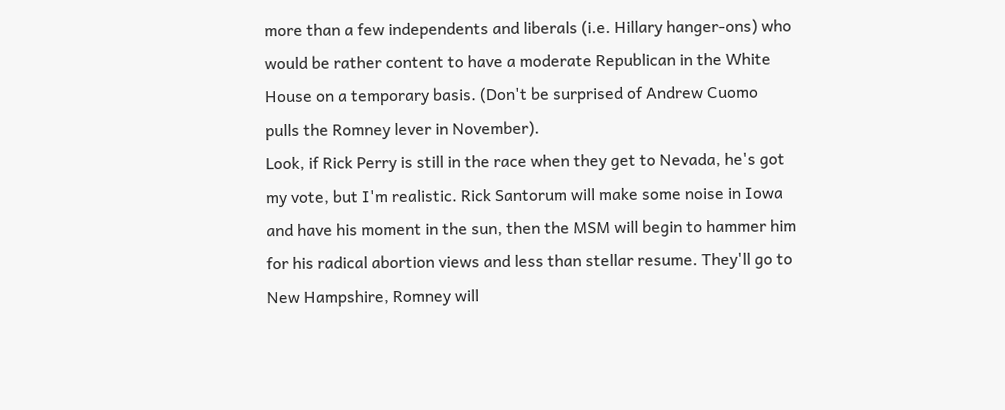more than a few independents and liberals (i.e. Hillary hanger-ons) who would be rather content to have a moderate Republican in the White House on a temporary basis. (Don't be surprised of Andrew Cuomo pulls the Romney lever in November).
Look, if Rick Perry is still in the race when they get to Nevada, he's got my vote, but I'm realistic. Rick Santorum will make some noise in Iowa and have his moment in the sun, then the MSM will begin to hammer him for his radical abortion views and less than stellar resume. They'll go to New Hampshire, Romney will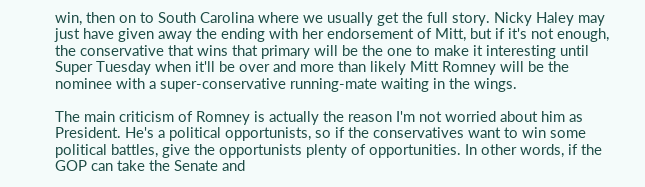win, then on to South Carolina where we usually get the full story. Nicky Haley may just have given away the ending with her endorsement of Mitt, but if it's not enough, the conservative that wins that primary will be the one to make it interesting until Super Tuesday when it'll be over and more than likely Mitt Romney will be the nominee with a super-conservative running-mate waiting in the wings.

The main criticism of Romney is actually the reason I'm not worried about him as President. He's a political opportunists, so if the conservatives want to win some political battles, give the opportunists plenty of opportunities. In other words, if the GOP can take the Senate and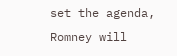set the agenda, Romney will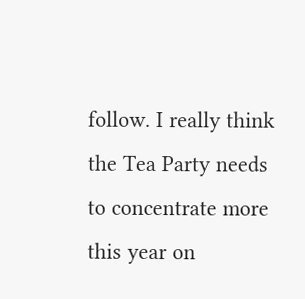follow. I really think the Tea Party needs to concentrate more this year on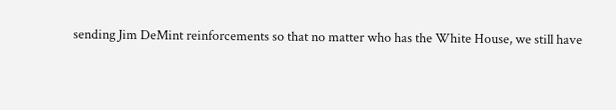sending Jim DeMint reinforcements so that no matter who has the White House, we still have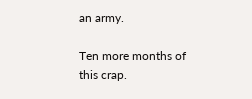an army.

Ten more months of this crap.